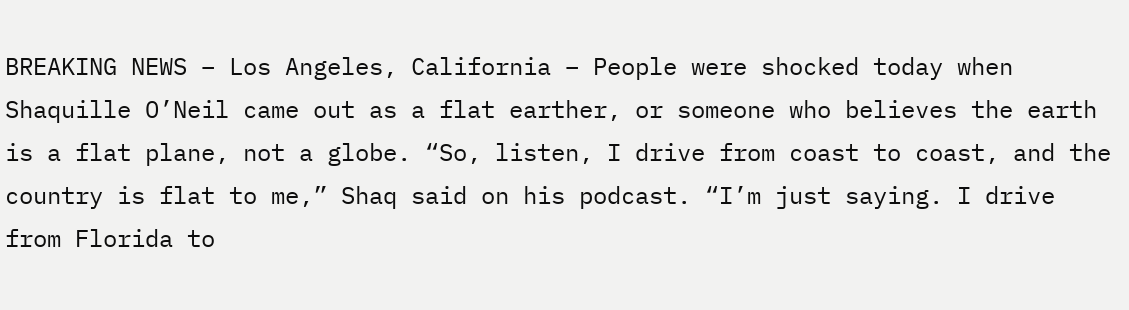BREAKING NEWS – Los Angeles, California – People were shocked today when Shaquille O’Neil came out as a flat earther, or someone who believes the earth is a flat plane, not a globe. “So, listen, I drive from coast to coast, and the country is flat to me,” Shaq said on his podcast. “I’m just saying. I drive from Florida to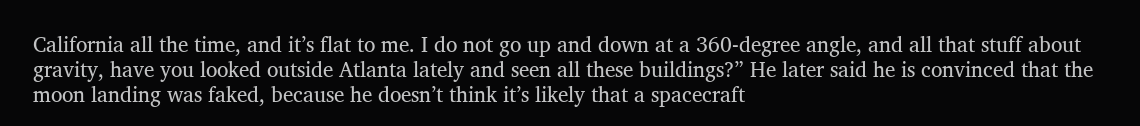California all the time, and it’s flat to me. I do not go up and down at a 360-degree angle, and all that stuff about gravity, have you looked outside Atlanta lately and seen all these buildings?” He later said he is convinced that the moon landing was faked, because he doesn’t think it’s likely that a spacecraft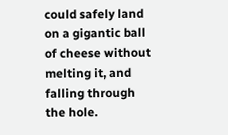could safely land on a gigantic ball of cheese without melting it, and falling through the hole.